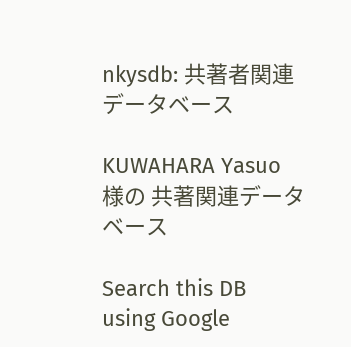nkysdb: 共著者関連データベース

KUWAHARA Yasuo 様の 共著関連データベース

Search this DB
using Google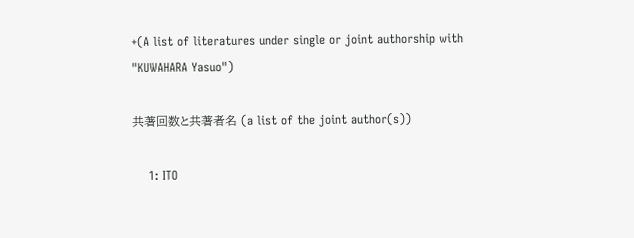+(A list of literatures under single or joint authorship with "KUWAHARA Yasuo")

共著回数と共著者名 (a list of the joint author(s))

    1: ITO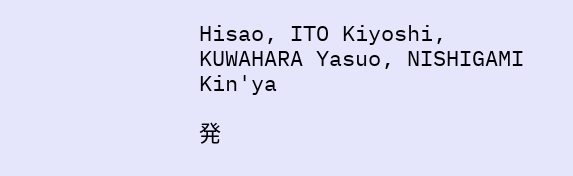Hisao, ITO Kiyoshi, KUWAHARA Yasuo, NISHIGAMI Kin'ya

発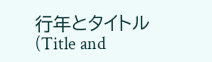行年とタイトル (Title and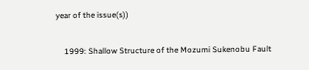year of the issue(s))

    1999: Shallow Structure of the Mozumi Sukenobu Fault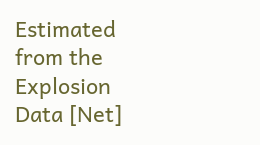Estimated from the Explosion Data [Net]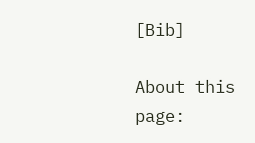[Bib]

About this page: